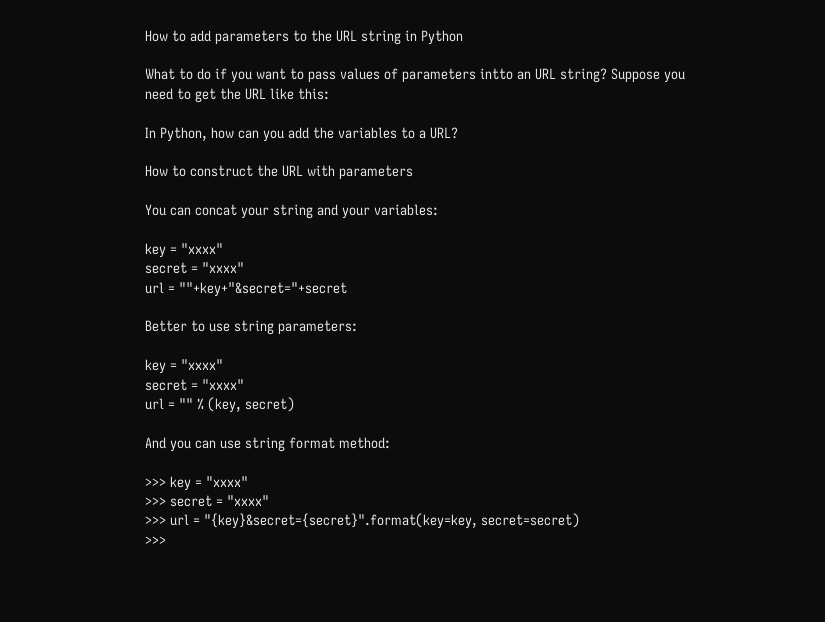How to add parameters to the URL string in Python

What to do if you want to pass values of parameters intto an URL string? Suppose you need to get the URL like this:

In Python, how can you add the variables to a URL?

How to construct the URL with parameters

You can concat your string and your variables:

key = "xxxx"
secret = "xxxx"
url = ""+key+"&secret="+secret

Better to use string parameters:

key = "xxxx"
secret = "xxxx"
url = "" % (key, secret)

And you can use string format method:

>>> key = "xxxx"
>>> secret = "xxxx"
>>> url = "{key}&secret={secret}".format(key=key, secret=secret)
>>>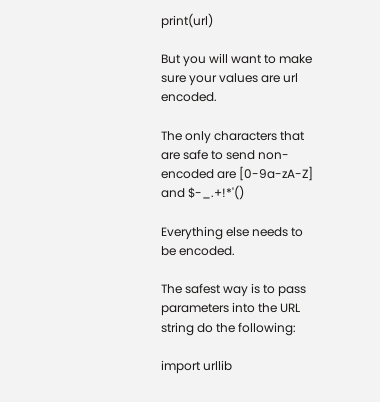print(url)

But you will want to make sure your values are url encoded.

The only characters that are safe to send non-encoded are [0-9a-zA-Z] and $-_.+!*'()

Everything else needs to be encoded.

The safest way is to pass parameters into the URL string do the following:

import urllib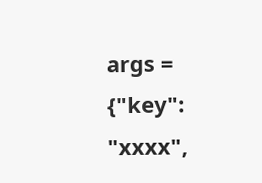args = {"key": "xxxx",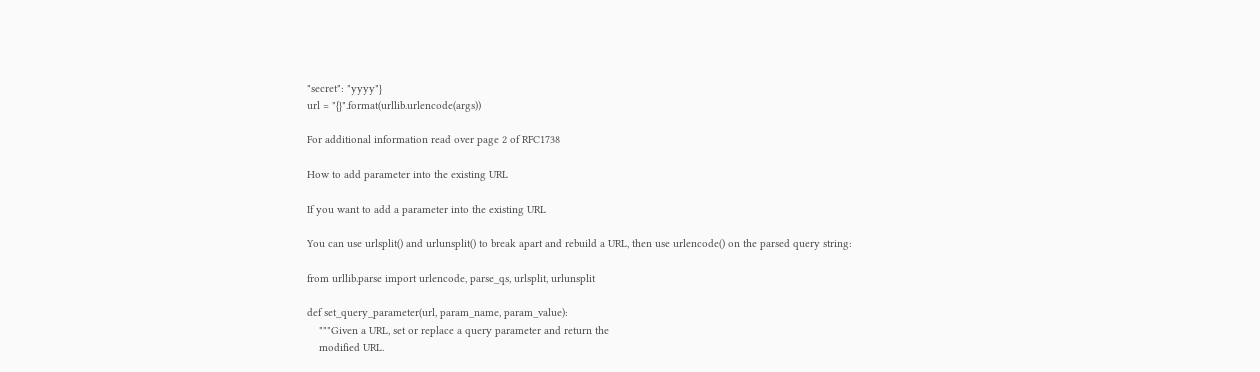"secret": "yyyy"}
url = "{}".format(urllib.urlencode(args))

For additional information read over page 2 of RFC1738

How to add parameter into the existing URL

If you want to add a parameter into the existing URL

You can use urlsplit() and urlunsplit() to break apart and rebuild a URL, then use urlencode() on the parsed query string:

from urllib.parse import urlencode, parse_qs, urlsplit, urlunsplit

def set_query_parameter(url, param_name, param_value):
    """Given a URL, set or replace a query parameter and return the
    modified URL.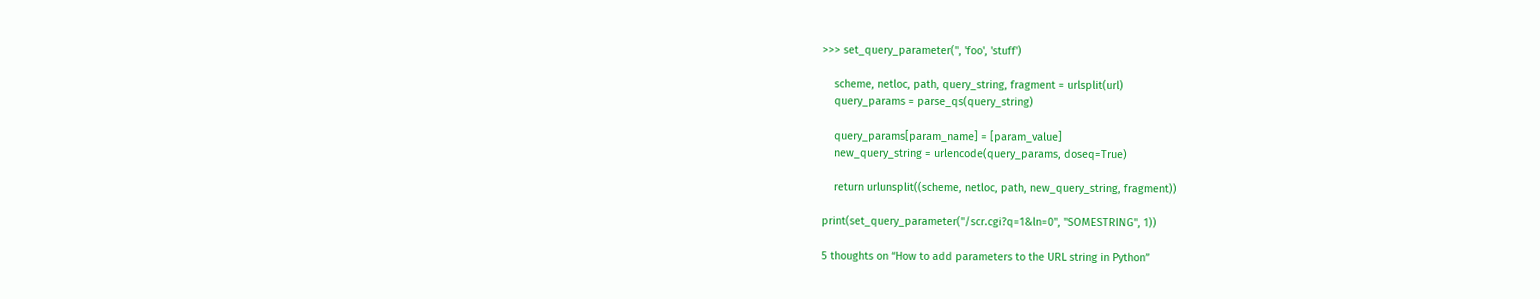>>> set_query_parameter('', 'foo', 'stuff')

    scheme, netloc, path, query_string, fragment = urlsplit(url)
    query_params = parse_qs(query_string)

    query_params[param_name] = [param_value]
    new_query_string = urlencode(query_params, doseq=True)

    return urlunsplit((scheme, netloc, path, new_query_string, fragment))

print(set_query_parameter("/scr.cgi?q=1&ln=0", "SOMESTRING", 1))

5 thoughts on “How to add parameters to the URL string in Python”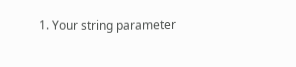1. Your string parameter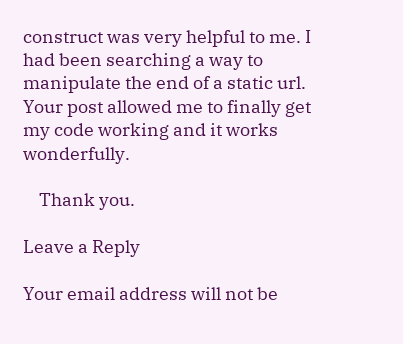construct was very helpful to me. I had been searching a way to manipulate the end of a static url. Your post allowed me to finally get my code working and it works wonderfully.

    Thank you.

Leave a Reply

Your email address will not be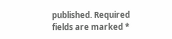published. Required fields are marked *